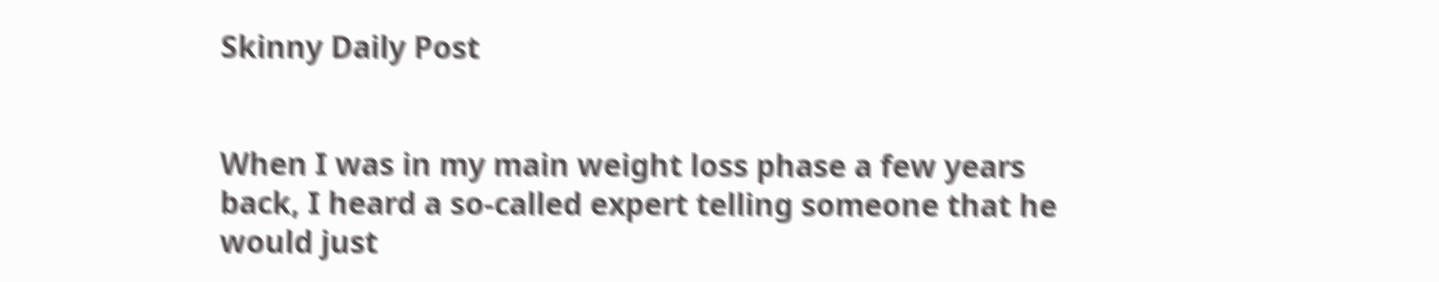Skinny Daily Post


When I was in my main weight loss phase a few years back, I heard a so-called expert telling someone that he would just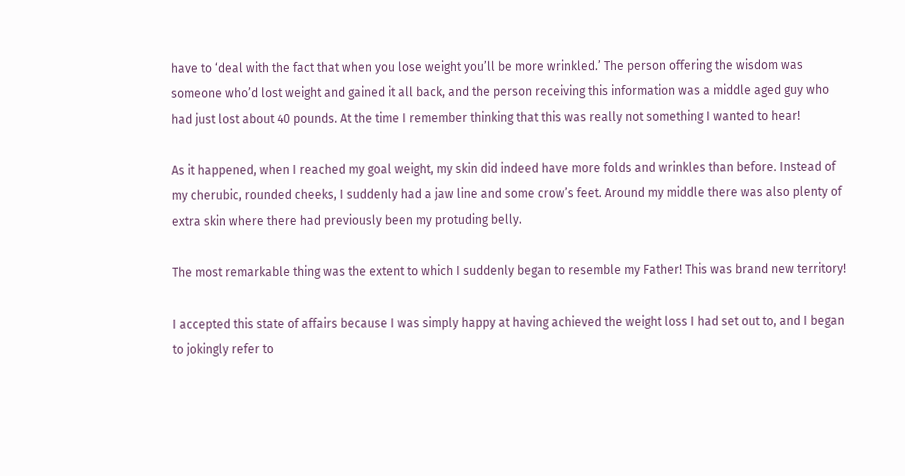have to ‘deal with the fact that when you lose weight you’ll be more wrinkled.’ The person offering the wisdom was someone who’d lost weight and gained it all back, and the person receiving this information was a middle aged guy who had just lost about 40 pounds. At the time I remember thinking that this was really not something I wanted to hear!

As it happened, when I reached my goal weight, my skin did indeed have more folds and wrinkles than before. Instead of my cherubic, rounded cheeks, I suddenly had a jaw line and some crow’s feet. Around my middle there was also plenty of extra skin where there had previously been my protuding belly.

The most remarkable thing was the extent to which I suddenly began to resemble my Father! This was brand new territory!

I accepted this state of affairs because I was simply happy at having achieved the weight loss I had set out to, and I began to jokingly refer to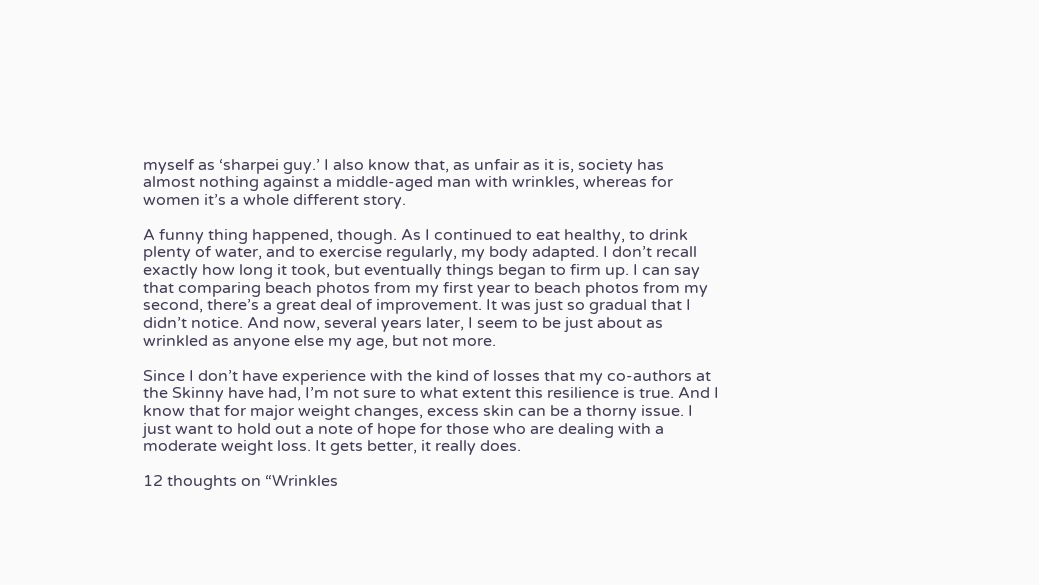myself as ‘sharpei guy.’ I also know that, as unfair as it is, society has almost nothing against a middle-aged man with wrinkles, whereas for women it’s a whole different story.

A funny thing happened, though. As I continued to eat healthy, to drink plenty of water, and to exercise regularly, my body adapted. I don’t recall exactly how long it took, but eventually things began to firm up. I can say that comparing beach photos from my first year to beach photos from my second, there’s a great deal of improvement. It was just so gradual that I didn’t notice. And now, several years later, I seem to be just about as wrinkled as anyone else my age, but not more.

Since I don’t have experience with the kind of losses that my co-authors at the Skinny have had, I’m not sure to what extent this resilience is true. And I know that for major weight changes, excess skin can be a thorny issue. I just want to hold out a note of hope for those who are dealing with a moderate weight loss. It gets better, it really does.

12 thoughts on “Wrinkles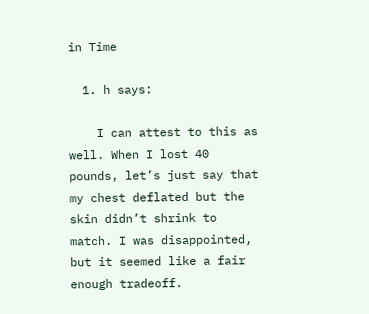in Time

  1. h says:

    I can attest to this as well. When I lost 40 pounds, let’s just say that my chest deflated but the skin didn’t shrink to match. I was disappointed, but it seemed like a fair enough tradeoff.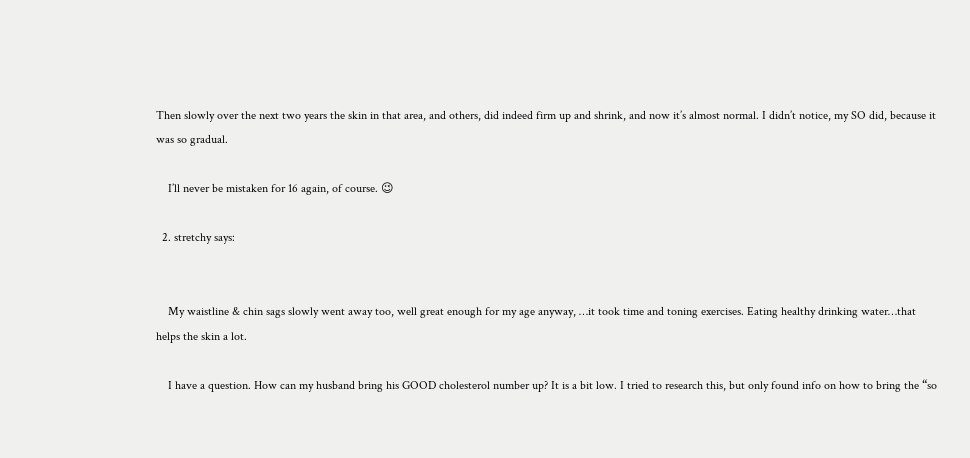Then slowly over the next two years the skin in that area, and others, did indeed firm up and shrink, and now it’s almost normal. I didn’t notice, my SO did, because it was so gradual.

    I’ll never be mistaken for 16 again, of course. 😉

  2. stretchy says:


    My waistline & chin sags slowly went away too, well great enough for my age anyway, …it took time and toning exercises. Eating healthy drinking water…that helps the skin a lot.

    I have a question. How can my husband bring his GOOD cholesterol number up? It is a bit low. I tried to research this, but only found info on how to bring the “so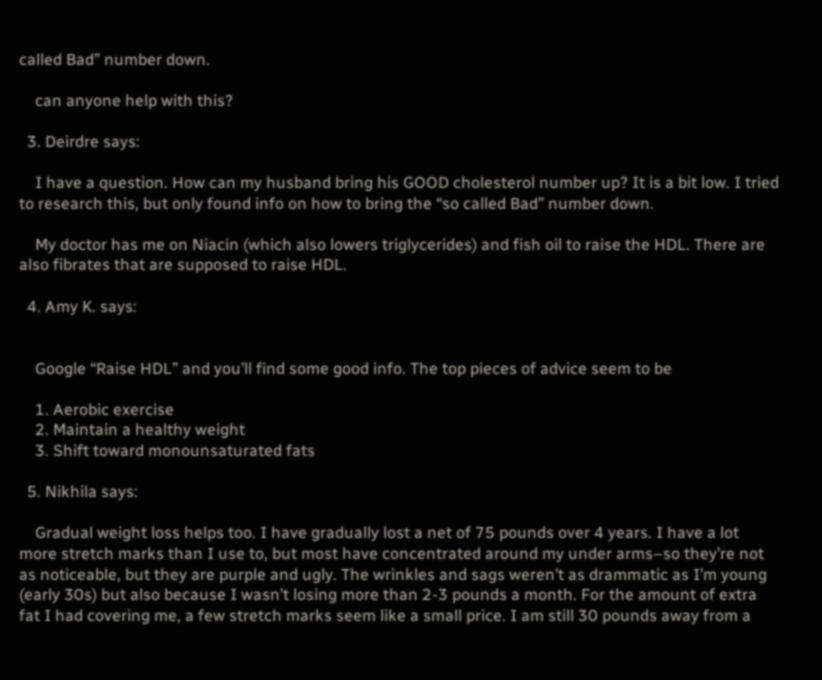called Bad” number down.

    can anyone help with this?

  3. Deirdre says:

    I have a question. How can my husband bring his GOOD cholesterol number up? It is a bit low. I tried to research this, but only found info on how to bring the “so called Bad” number down.

    My doctor has me on Niacin (which also lowers triglycerides) and fish oil to raise the HDL. There are also fibrates that are supposed to raise HDL.

  4. Amy K. says:


    Google “Raise HDL” and you’ll find some good info. The top pieces of advice seem to be

    1. Aerobic exercise
    2. Maintain a healthy weight
    3. Shift toward monounsaturated fats

  5. Nikhila says:

    Gradual weight loss helps too. I have gradually lost a net of 75 pounds over 4 years. I have a lot more stretch marks than I use to, but most have concentrated around my under arms–so they’re not as noticeable, but they are purple and ugly. The wrinkles and sags weren’t as drammatic as I’m young (early 30s) but also because I wasn’t losing more than 2-3 pounds a month. For the amount of extra fat I had covering me, a few stretch marks seem like a small price. I am still 30 pounds away from a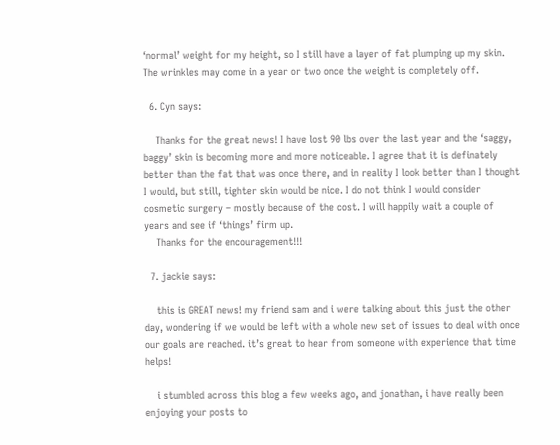‘normal’ weight for my height, so I still have a layer of fat plumping up my skin. The wrinkles may come in a year or two once the weight is completely off.

  6. Cyn says:

    Thanks for the great news! I have lost 90 lbs over the last year and the ‘saggy, baggy’ skin is becoming more and more noticeable. I agree that it is definately better than the fat that was once there, and in reality I look better than I thought I would, but still, tighter skin would be nice. I do not think I would consider cosmetic surgery – mostly because of the cost. I will happily wait a couple of years and see if ‘things’ firm up.
    Thanks for the encouragement!!!

  7. jackie says:

    this is GREAT news! my friend sam and i were talking about this just the other day, wondering if we would be left with a whole new set of issues to deal with once our goals are reached. it’s great to hear from someone with experience that time helps!

    i stumbled across this blog a few weeks ago, and jonathan, i have really been enjoying your posts to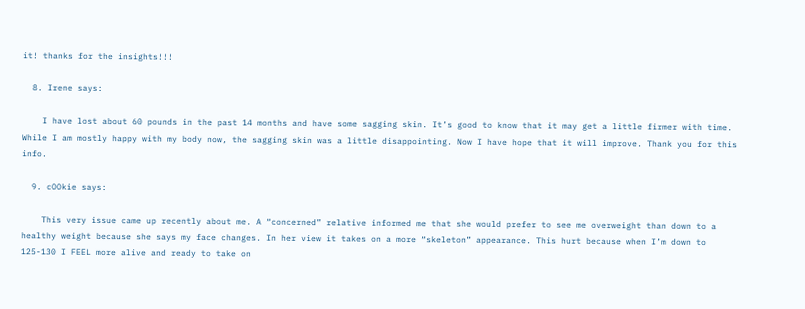it! thanks for the insights!!!

  8. Irene says:

    I have lost about 60 pounds in the past 14 months and have some sagging skin. It’s good to know that it may get a little firmer with time. While I am mostly happy with my body now, the sagging skin was a little disappointing. Now I have hope that it will improve. Thank you for this info.

  9. cOOkie says:

    This very issue came up recently about me. A “concerned” relative informed me that she would prefer to see me overweight than down to a healthy weight because she says my face changes. In her view it takes on a more “skeleton” appearance. This hurt because when I’m down to 125-130 I FEEL more alive and ready to take on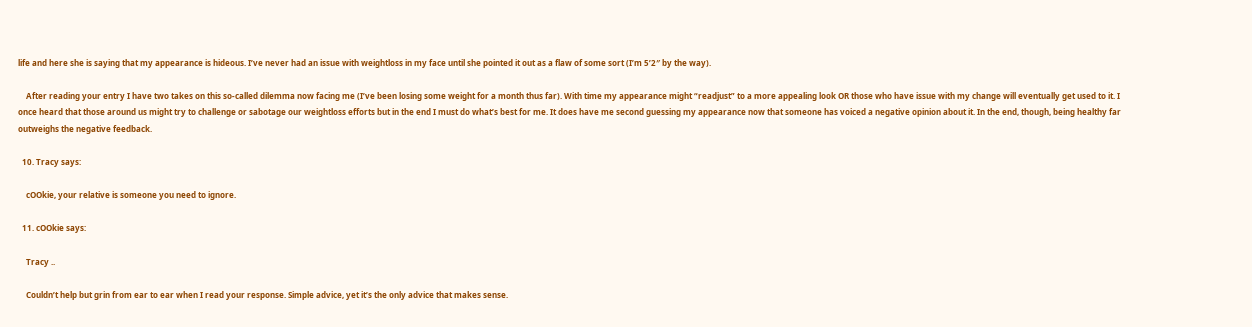life and here she is saying that my appearance is hideous. I’ve never had an issue with weightloss in my face until she pointed it out as a flaw of some sort (I’m 5’2″ by the way).

    After reading your entry I have two takes on this so-called dilemma now facing me (I’ve been losing some weight for a month thus far). With time my appearance might “readjust” to a more appealing look OR those who have issue with my change will eventually get used to it. I once heard that those around us might try to challenge or sabotage our weightloss efforts but in the end I must do what’s best for me. It does have me second guessing my appearance now that someone has voiced a negative opinion about it. In the end, though, being healthy far outweighs the negative feedback.

  10. Tracy says:

    cOOkie, your relative is someone you need to ignore.

  11. cOOkie says:

    Tracy ..

    Couldn’t help but grin from ear to ear when I read your response. Simple advice, yet it’s the only advice that makes sense.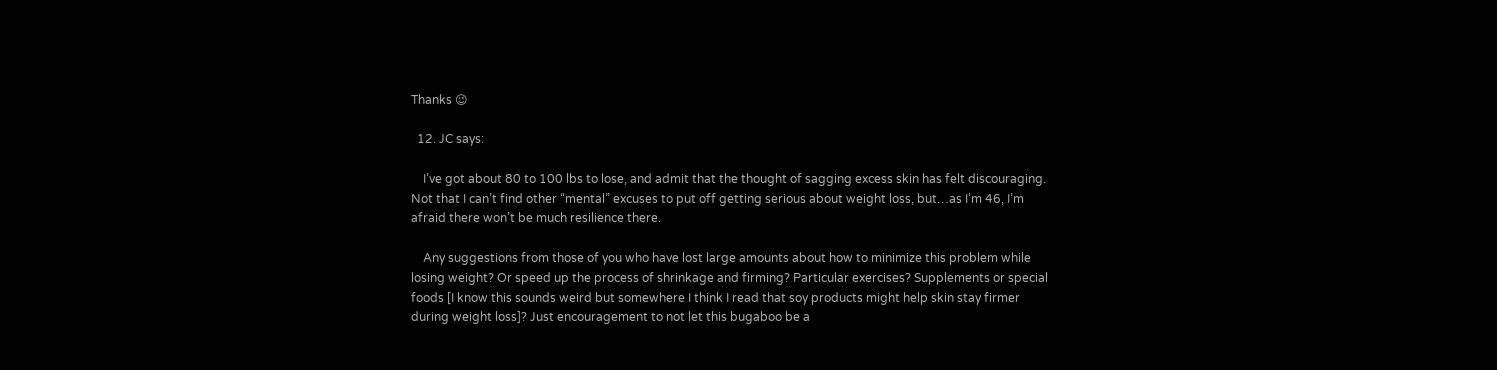Thanks 😉

  12. JC says:

    I’ve got about 80 to 100 lbs to lose, and admit that the thought of sagging excess skin has felt discouraging. Not that I can’t find other “mental” excuses to put off getting serious about weight loss, but…as I’m 46, I’m afraid there won’t be much resilience there.

    Any suggestions from those of you who have lost large amounts about how to minimize this problem while losing weight? Or speed up the process of shrinkage and firming? Particular exercises? Supplements or special foods [I know this sounds weird but somewhere I think I read that soy products might help skin stay firmer during weight loss]? Just encouragement to not let this bugaboo be a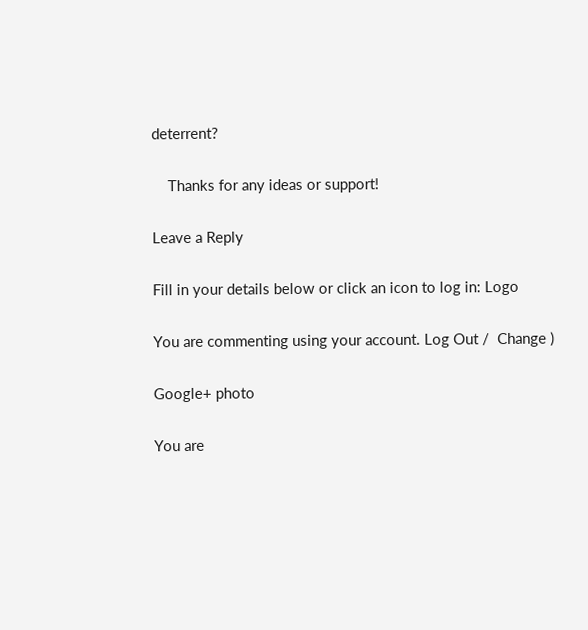deterrent?

    Thanks for any ideas or support!

Leave a Reply

Fill in your details below or click an icon to log in: Logo

You are commenting using your account. Log Out /  Change )

Google+ photo

You are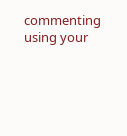commenting using your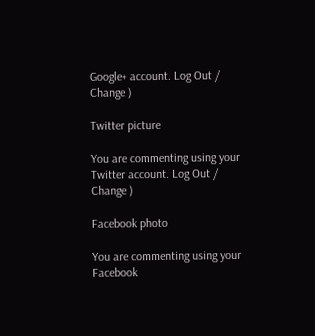Google+ account. Log Out /  Change )

Twitter picture

You are commenting using your Twitter account. Log Out /  Change )

Facebook photo

You are commenting using your Facebook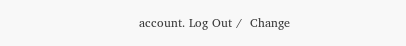account. Log Out /  Change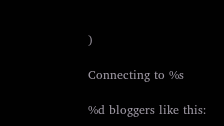)

Connecting to %s

%d bloggers like this: